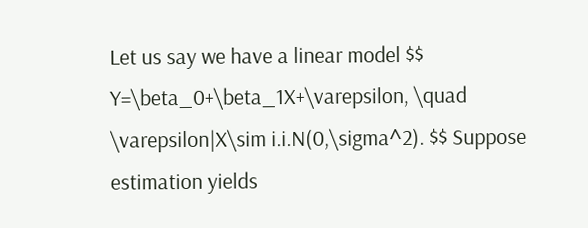Let us say we have a linear model $$ Y=\beta_0+\beta_1X+\varepsilon, \quad \varepsilon|X\sim i.i.N(0,\sigma^2). $$ Suppose estimation yields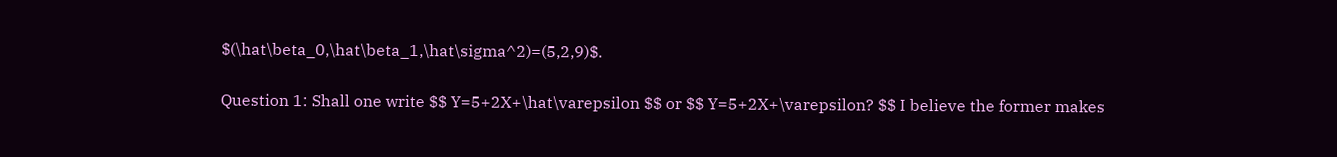$(\hat\beta_0,\hat\beta_1,\hat\sigma^2)=(5,2,9)$.

Question 1: Shall one write $$ Y=5+2X+\hat\varepsilon $$ or $$ Y=5+2X+\varepsilon? $$ I believe the former makes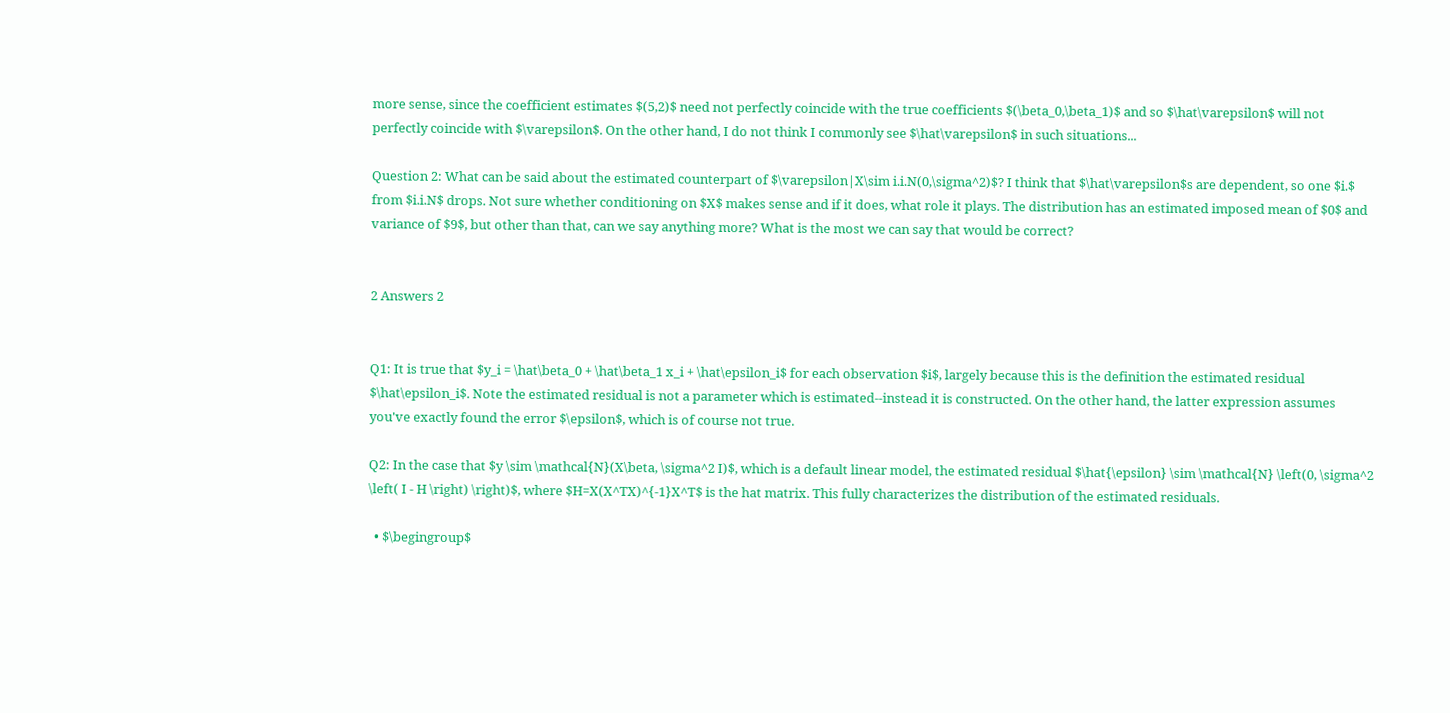more sense, since the coefficient estimates $(5,2)$ need not perfectly coincide with the true coefficients $(\beta_0,\beta_1)$ and so $\hat\varepsilon$ will not perfectly coincide with $\varepsilon$. On the other hand, I do not think I commonly see $\hat\varepsilon$ in such situations...

Question 2: What can be said about the estimated counterpart of $\varepsilon|X\sim i.i.N(0,\sigma^2)$? I think that $\hat\varepsilon$s are dependent, so one $i.$ from $i.i.N$ drops. Not sure whether conditioning on $X$ makes sense and if it does, what role it plays. The distribution has an estimated imposed mean of $0$ and variance of $9$, but other than that, can we say anything more? What is the most we can say that would be correct?


2 Answers 2


Q1: It is true that $y_i = \hat\beta_0 + \hat\beta_1 x_i + \hat\epsilon_i$ for each observation $i$, largely because this is the definition the estimated residual $\hat\epsilon_i$. Note the estimated residual is not a parameter which is estimated--instead it is constructed. On the other hand, the latter expression assumes you've exactly found the error $\epsilon$, which is of course not true.

Q2: In the case that $y \sim \mathcal{N}(X\beta, \sigma^2 I)$, which is a default linear model, the estimated residual $\hat{\epsilon} \sim \mathcal{N} \left(0, \sigma^2 \left( I - H \right) \right)$, where $H=X(X^TX)^{-1}X^T$ is the hat matrix. This fully characterizes the distribution of the estimated residuals.

  • $\begingroup$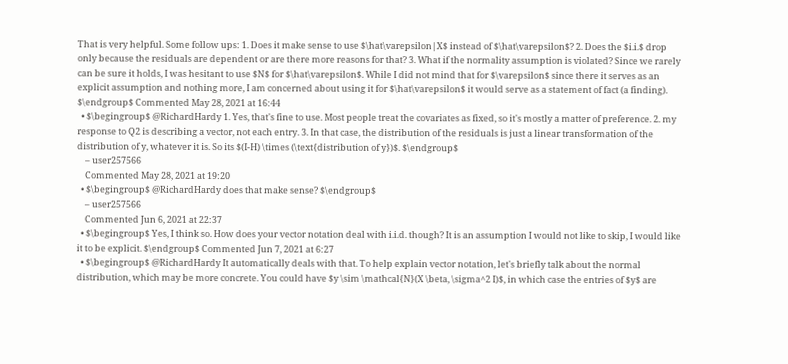That is very helpful. Some follow ups: 1. Does it make sense to use $\hat\varepsilon|X$ instead of $\hat\varepsilon$? 2. Does the $i.i.$ drop only because the residuals are dependent or are there more reasons for that? 3. What if the normality assumption is violated? Since we rarely can be sure it holds, I was hesitant to use $N$ for $\hat\varepsilon$. While I did not mind that for $\varepsilon$ since there it serves as an explicit assumption and nothing more, I am concerned about using it for $\hat\varepsilon$ it would serve as a statement of fact (a finding). $\endgroup$ Commented May 28, 2021 at 16:44
  • $\begingroup$ @RichardHardy 1. Yes, that's fine to use. Most people treat the covariates as fixed, so it's mostly a matter of preference. 2. my response to Q2 is describing a vector, not each entry. 3. In that case, the distribution of the residuals is just a linear transformation of the distribution of y, whatever it is. So its $(I-H) \times (\text{distribution of y})$. $\endgroup$
    – user257566
    Commented May 28, 2021 at 19:20
  • $\begingroup$ @RichardHardy does that make sense? $\endgroup$
    – user257566
    Commented Jun 6, 2021 at 22:37
  • $\begingroup$ Yes, I think so. How does your vector notation deal with i.i.d. though? It is an assumption I would not like to skip, I would like it to be explicit. $\endgroup$ Commented Jun 7, 2021 at 6:27
  • $\begingroup$ @RichardHardy It automatically deals with that. To help explain vector notation, let's briefly talk about the normal distribution, which may be more concrete. You could have $y \sim \mathcal{N}(X \beta, \sigma^2 I)$, in which case the entries of $y$ are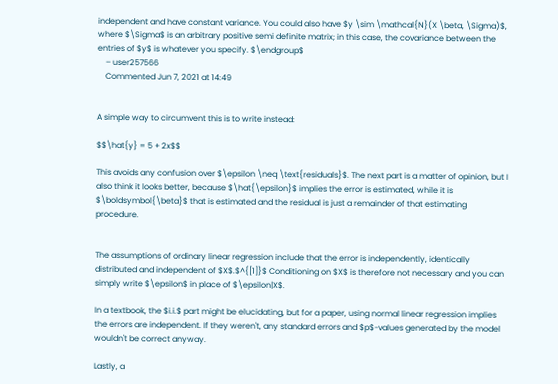independent and have constant variance. You could also have $y \sim \mathcal{N}(X \beta, \Sigma)$, where $\Sigma$ is an arbitrary positive semi definite matrix; in this case, the covariance between the entries of $y$ is whatever you specify. $\endgroup$
    – user257566
    Commented Jun 7, 2021 at 14:49


A simple way to circumvent this is to write instead:

$$\hat{y} = 5 + 2x$$

This avoids any confusion over $\epsilon \neq \text{residuals}$. The next part is a matter of opinion, but I also think it looks better, because $\hat{\epsilon}$ implies the error is estimated, while it is $\boldsymbol{\beta}$ that is estimated and the residual is just a remainder of that estimating procedure.


The assumptions of ordinary linear regression include that the error is independently, identically distributed and independent of $X$.$^{[1]}$ Conditioning on $X$ is therefore not necessary and you can simply write $\epsilon$ in place of $\epsilon|X$.

In a textbook, the $i.i.$ part might be elucidating, but for a paper, using normal linear regression implies the errors are independent. If they weren't, any standard errors and $p$-values generated by the model wouldn't be correct anyway.

Lastly, a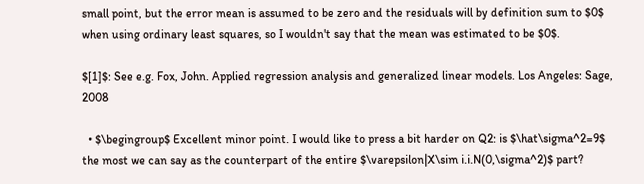small point, but the error mean is assumed to be zero and the residuals will by definition sum to $0$ when using ordinary least squares, so I wouldn't say that the mean was estimated to be $0$.

$[1]$: See e.g. Fox, John. Applied regression analysis and generalized linear models. Los Angeles: Sage, 2008

  • $\begingroup$ Excellent minor point. I would like to press a bit harder on Q2: is $\hat\sigma^2=9$ the most we can say as the counterpart of the entire $\varepsilon|X\sim i.i.N(0,\sigma^2)$ part?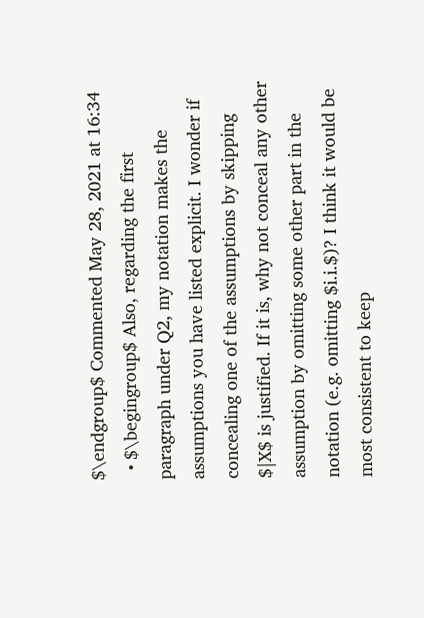$\endgroup$ Commented May 28, 2021 at 16:34
  • $\begingroup$ Also, regarding the first paragraph under Q2, my notation makes the assumptions you have listed explicit. I wonder if concealing one of the assumptions by skipping $|X$ is justified. If it is, why not conceal any other assumption by omitting some other part in the notation (e.g. omitting $i.i.$)? I think it would be most consistent to keep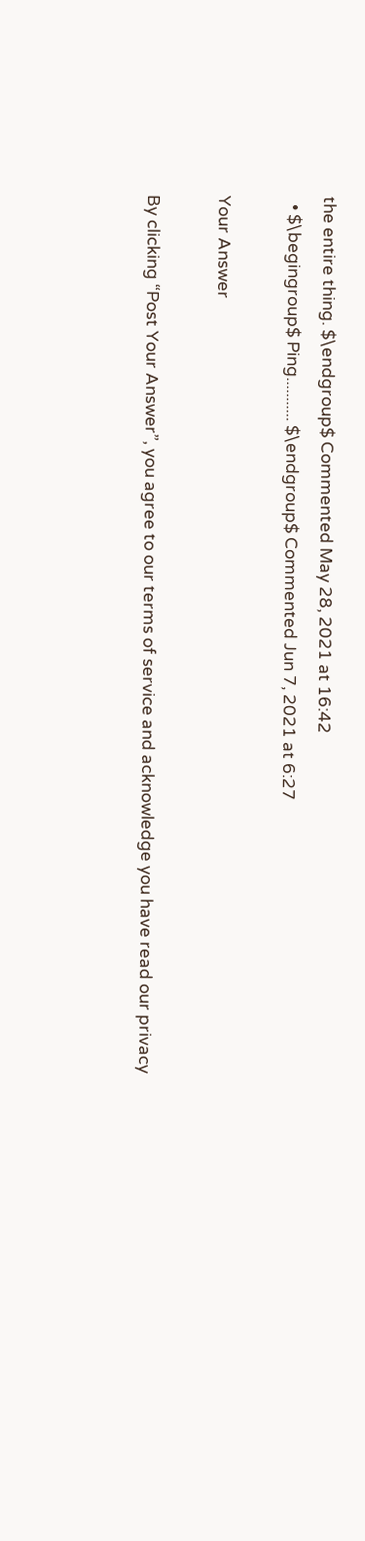the entire thing. $\endgroup$ Commented May 28, 2021 at 16:42
  • $\begingroup$ Ping........... $\endgroup$ Commented Jun 7, 2021 at 6:27

Your Answer

By clicking “Post Your Answer”, you agree to our terms of service and acknowledge you have read our privacy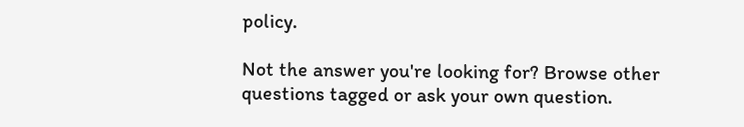policy.

Not the answer you're looking for? Browse other questions tagged or ask your own question.